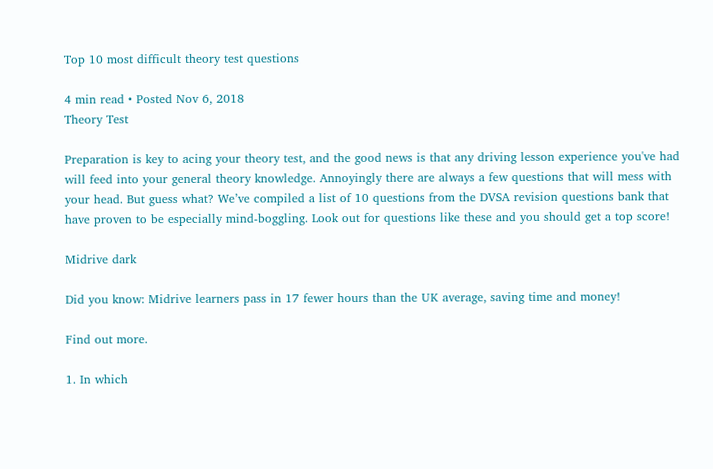Top 10 most difficult theory test questions

4 min read • Posted Nov 6, 2018
Theory Test

Preparation is key to acing your theory test, and the good news is that any driving lesson experience you've had will feed into your general theory knowledge. Annoyingly there are always a few questions that will mess with your head. But guess what? We’ve compiled a list of 10 questions from the DVSA revision questions bank that have proven to be especially mind-boggling. Look out for questions like these and you should get a top score!

Midrive dark

Did you know: Midrive learners pass in 17 fewer hours than the UK average, saving time and money!

Find out more.

1. In which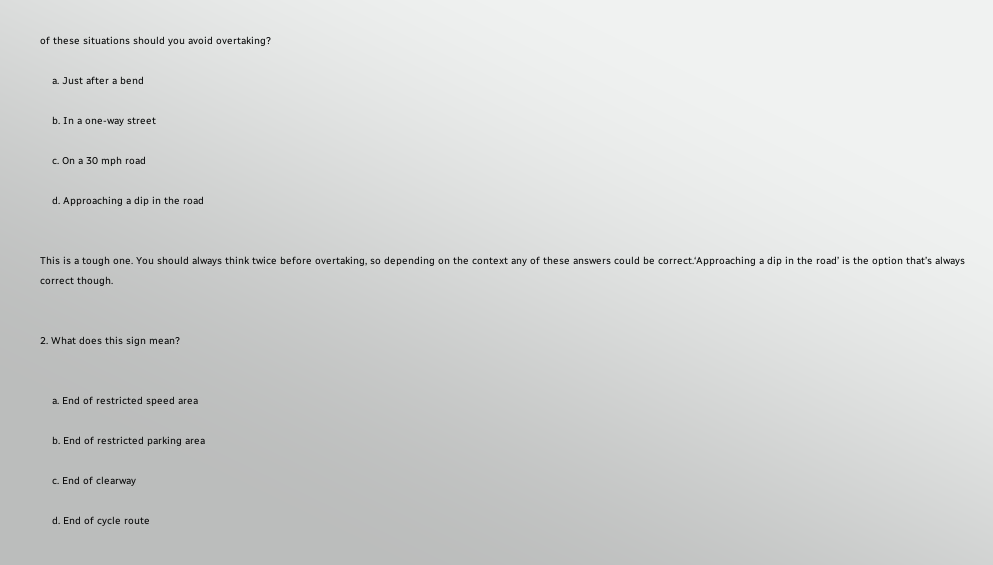of these situations should you avoid overtaking?

    a. Just after a bend

    b. In a one-way street

    c. On a 30 mph road

    d. Approaching a dip in the road


This is a tough one. You should always think twice before overtaking, so depending on the context any of these answers could be correct.‘Approaching a dip in the road’ is the option that’s always correct though.


2. What does this sign mean?


    a. End of restricted speed area

    b. End of restricted parking area

    c. End of clearway

    d. End of cycle route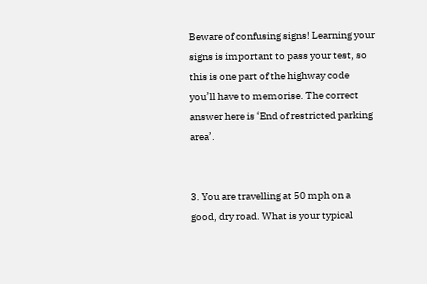Beware of confusing signs! Learning your signs is important to pass your test, so this is one part of the highway code you’ll have to memorise. The correct answer here is ‘End of restricted parking area’.


3. You are travelling at 50 mph on a good, dry road. What is your typical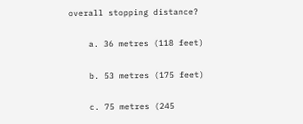overall stopping distance?

    a. 36 metres (118 feet)

    b. 53 metres (175 feet)

    c. 75 metres (245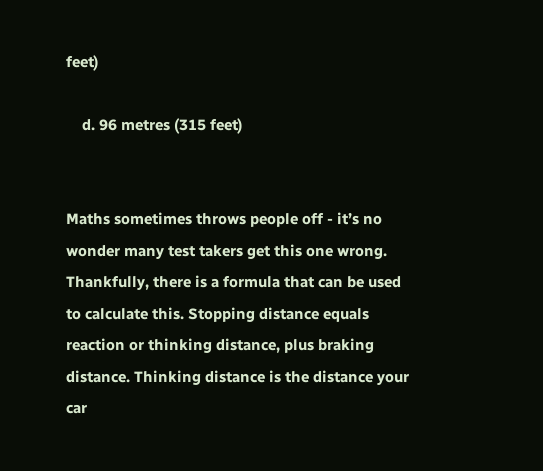feet)

    d. 96 metres (315 feet)


Maths sometimes throws people off - it’s no wonder many test takers get this one wrong. Thankfully, there is a formula that can be used to calculate this. Stopping distance equals reaction or thinking distance, plus braking distance. Thinking distance is the distance your car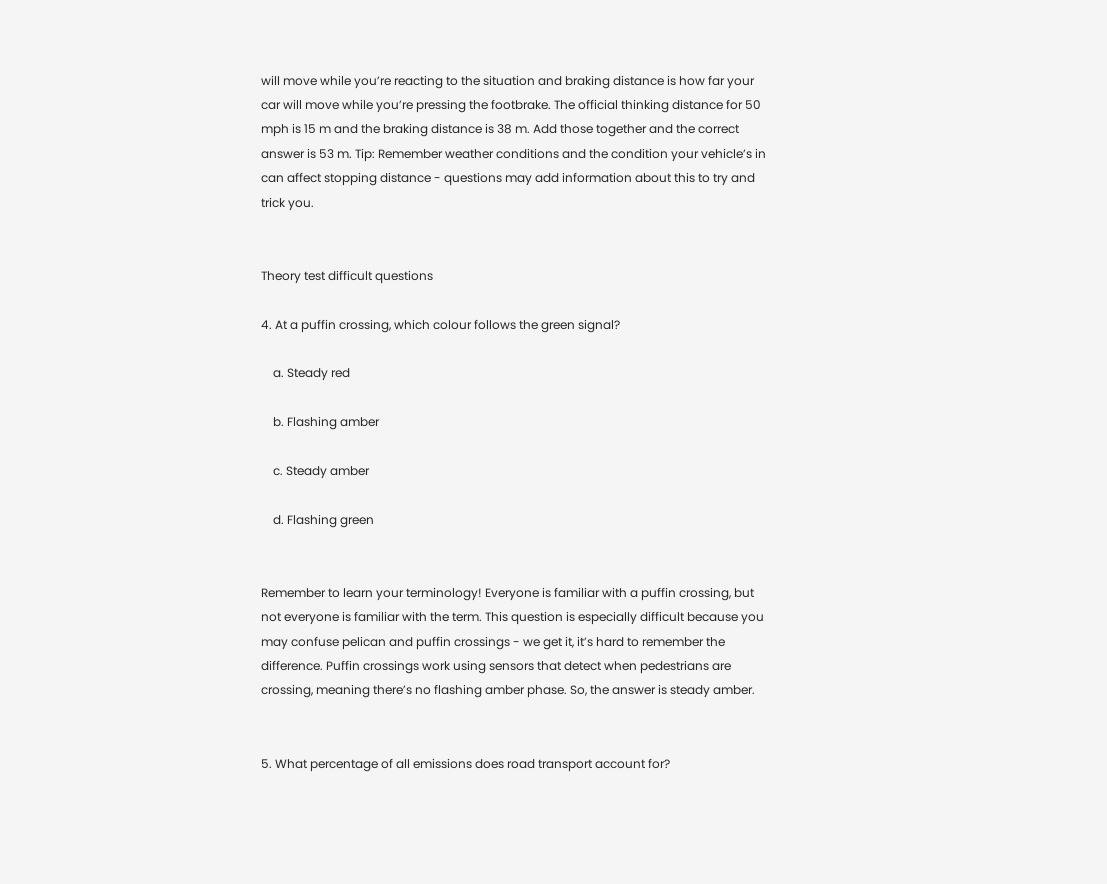will move while you’re reacting to the situation and braking distance is how far your car will move while you’re pressing the footbrake. The official thinking distance for 50 mph is 15 m and the braking distance is 38 m. Add those together and the correct answer is 53 m. Tip: Remember weather conditions and the condition your vehicle’s in can affect stopping distance - questions may add information about this to try and trick you.


Theory test difficult questions

4. At a puffin crossing, which colour follows the green signal?

    a. Steady red

    b. Flashing amber

    c. Steady amber

    d. Flashing green


Remember to learn your terminology! Everyone is familiar with a puffin crossing, but not everyone is familiar with the term. This question is especially difficult because you may confuse pelican and puffin crossings - we get it, it’s hard to remember the difference. Puffin crossings work using sensors that detect when pedestrians are crossing, meaning there’s no flashing amber phase. So, the answer is steady amber.


5. What percentage of all emissions does road transport account for?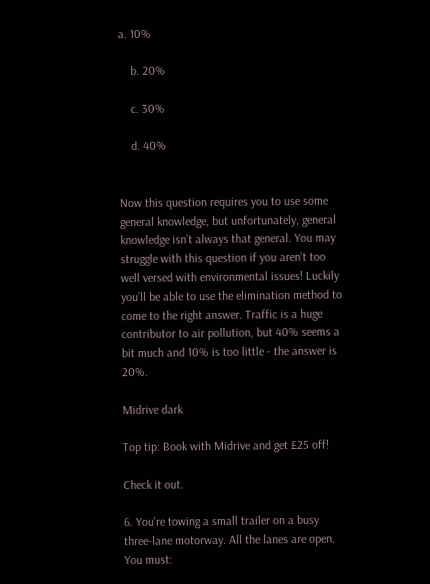a. 10%

    b. 20%

    c. 30%

    d. 40%


Now this question requires you to use some general knowledge, but unfortunately, general knowledge isn’t always that general. You may struggle with this question if you aren’t too well versed with environmental issues! Luckily you’ll be able to use the elimination method to come to the right answer. Traffic is a huge contributor to air pollution, but 40% seems a bit much and 10% is too little - the answer is 20%.

Midrive dark

Top tip: Book with Midrive and get £25 off!

Check it out.

6. You're towing a small trailer on a busy three-lane motorway. All the lanes are open. You must: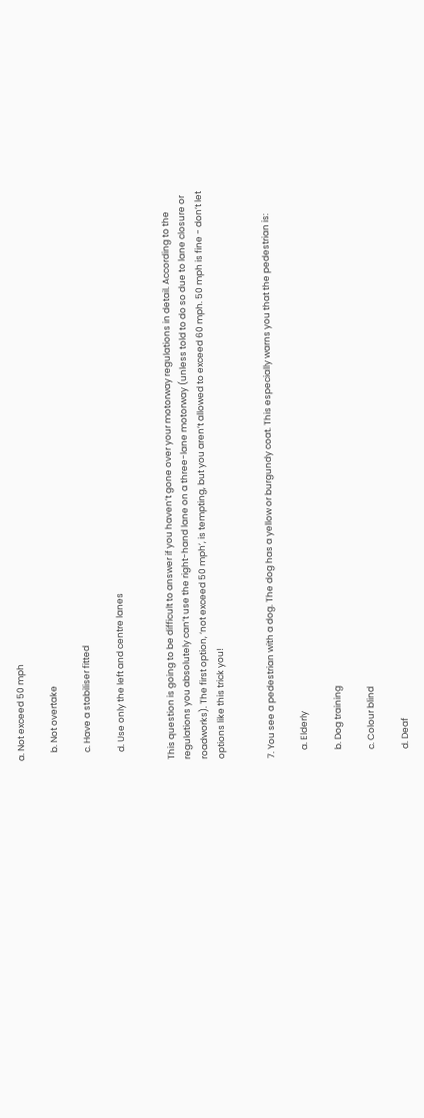a. Not exceed 50 mph

    b. Not overtake

    c. Have a stabiliser fitted

    d. Use only the left and centre lanes


This question is going to be difficult to answer if you haven’t gone over your motorway regulations in detail. According to the regulations you absolutely can’t use the right-hand lane on a three-lane motorway (unless told to do so due to lane closure or roadworks). The first option, ‘not exceed 50 mph’, is tempting, but you aren’t allowed to exceed 60 mph. 50 mph is fine - don’t let options like this trick you!


7. You see a pedestrian with a dog. The dog has a yellow or burgundy coat. This especially warns you that the pedestrian is:

    a. Elderly

    b. Dog training

    c. Colour blind

    d. Deaf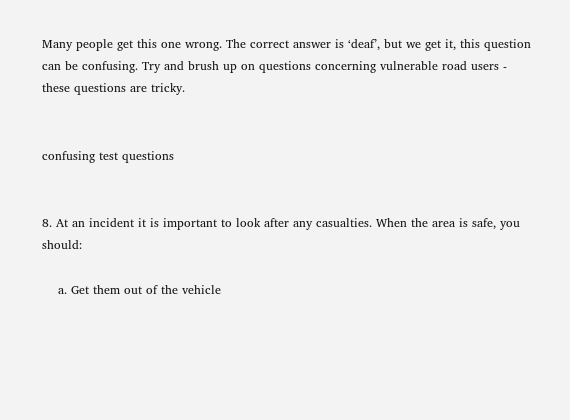Many people get this one wrong. The correct answer is ‘deaf’, but we get it, this question can be confusing. Try and brush up on questions concerning vulnerable road users - these questions are tricky.


confusing test questions


8. At an incident it is important to look after any casualties. When the area is safe, you should:

    a. Get them out of the vehicle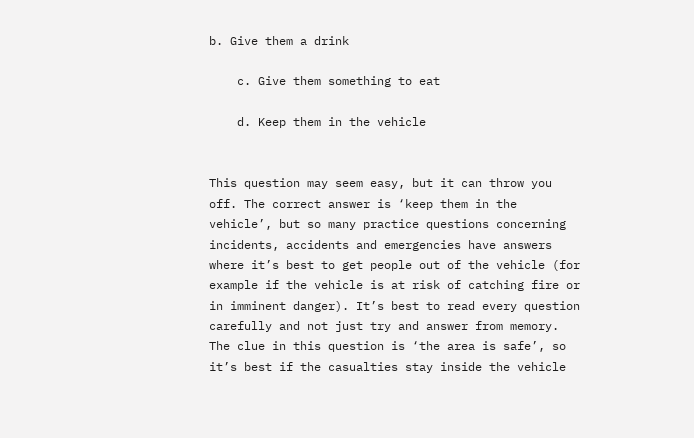b. Give them a drink

    c. Give them something to eat

    d. Keep them in the vehicle


This question may seem easy, but it can throw you off. The correct answer is ‘keep them in the vehicle’, but so many practice questions concerning incidents, accidents and emergencies have answers where it’s best to get people out of the vehicle (for example if the vehicle is at risk of catching fire or in imminent danger). It’s best to read every question carefully and not just try and answer from memory. The clue in this question is ‘the area is safe’, so it’s best if the casualties stay inside the vehicle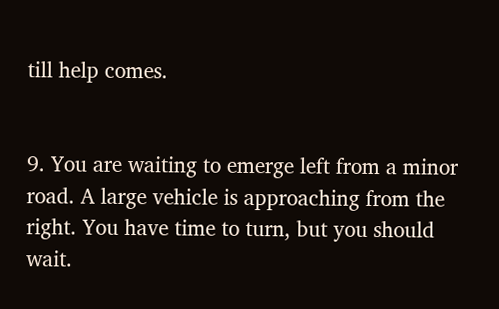till help comes.


9. You are waiting to emerge left from a minor road. A large vehicle is approaching from the right. You have time to turn, but you should wait.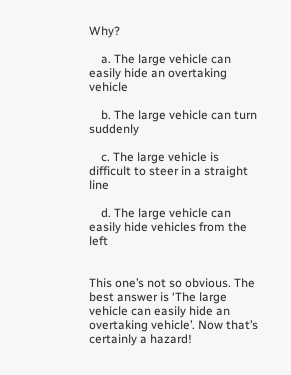Why?

    a. The large vehicle can easily hide an overtaking vehicle

    b. The large vehicle can turn suddenly

    c. The large vehicle is difficult to steer in a straight line

    d. The large vehicle can easily hide vehicles from the left


This one’s not so obvious. The best answer is ‘The large vehicle can easily hide an overtaking vehicle’. Now that’s certainly a hazard!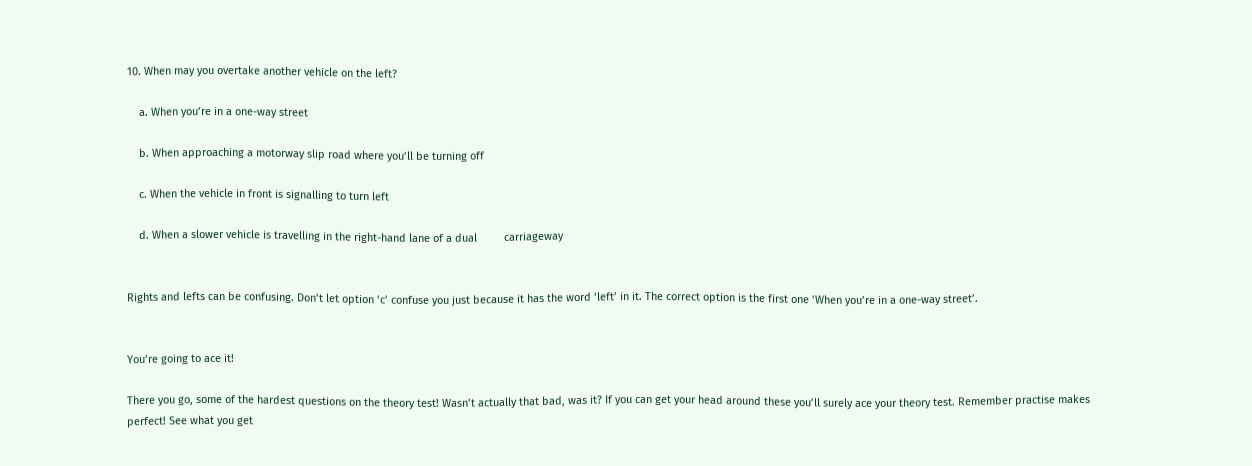10. When may you overtake another vehicle on the left?

    a. When you’re in a one-way street

    b. When approaching a motorway slip road where you’ll be turning off

    c. When the vehicle in front is signalling to turn left

    d. When a slower vehicle is travelling in the right-hand lane of a dual         carriageway


Rights and lefts can be confusing. Don’t let option ‘c’ confuse you just because it has the word ‘left’ in it. The correct option is the first one ‘When you’re in a one-way street’.


You’re going to ace it!

There you go, some of the hardest questions on the theory test! Wasn’t actually that bad, was it? If you can get your head around these you’ll surely ace your theory test. Remember practise makes perfect! See what you get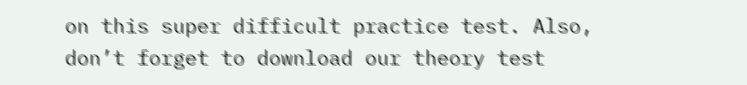on this super difficult practice test. Also, don’t forget to download our theory test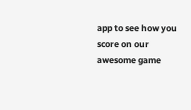app to see how you score on our awesome game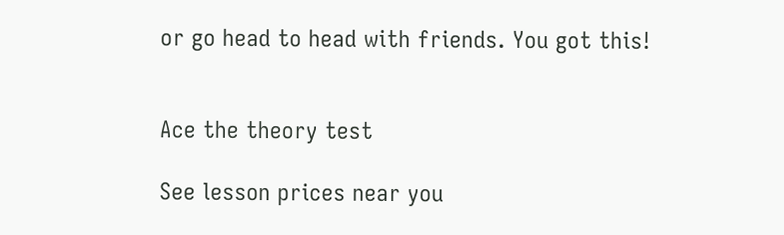or go head to head with friends. You got this!


Ace the theory test

See lesson prices near you